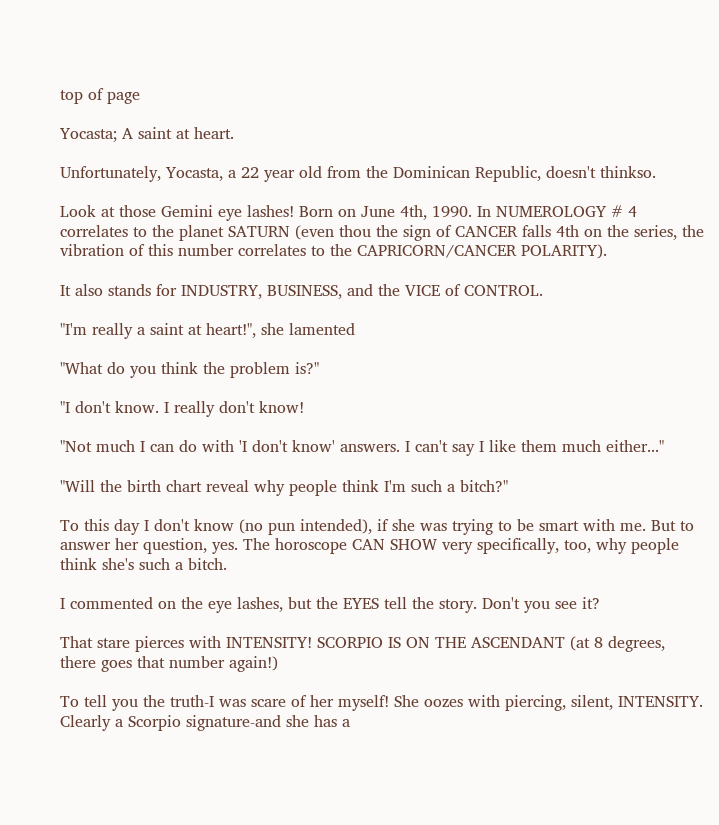top of page

Yocasta; A saint at heart.

Unfortunately, Yocasta, a 22 year old from the Dominican Republic, doesn't thinkso.

Look at those Gemini eye lashes! Born on June 4th, 1990. In NUMEROLOGY # 4 correlates to the planet SATURN (even thou the sign of CANCER falls 4th on the series, the vibration of this number correlates to the CAPRICORN/CANCER POLARITY).

It also stands for INDUSTRY, BUSINESS, and the VICE of CONTROL.

"I'm really a saint at heart!", she lamented

"What do you think the problem is?"

"I don't know. I really don't know!

"Not much I can do with 'I don't know' answers. I can't say I like them much either..."

"Will the birth chart reveal why people think I'm such a bitch?"

To this day I don't know (no pun intended), if she was trying to be smart with me. But to answer her question, yes. The horoscope CAN SHOW very specifically, too, why people think she's such a bitch.

I commented on the eye lashes, but the EYES tell the story. Don't you see it?

That stare pierces with INTENSITY! SCORPIO IS ON THE ASCENDANT (at 8 degrees, there goes that number again!)

To tell you the truth-I was scare of her myself! She oozes with piercing, silent, INTENSITY. Clearly a Scorpio signature-and she has a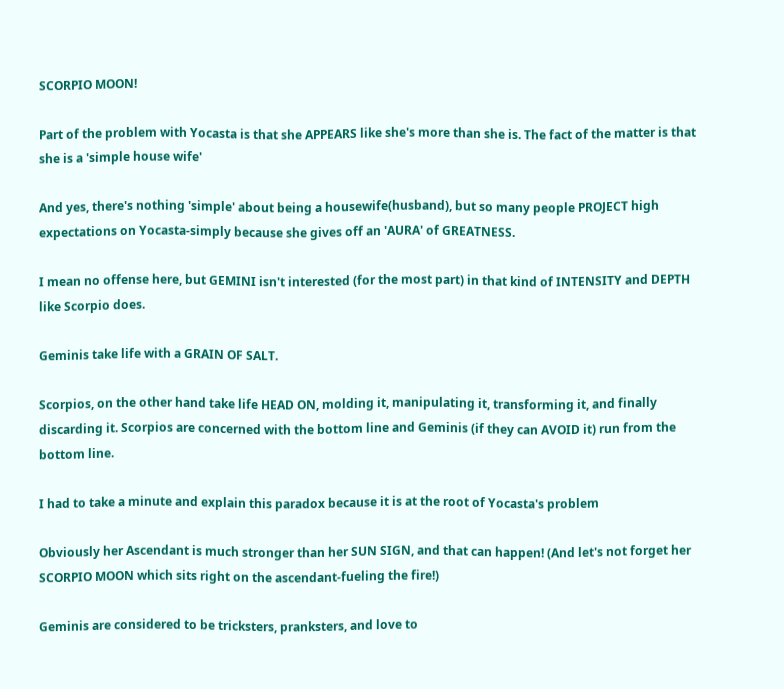SCORPIO MOON!

Part of the problem with Yocasta is that she APPEARS like she's more than she is. The fact of the matter is that she is a 'simple house wife'

And yes, there's nothing 'simple' about being a housewife(husband), but so many people PROJECT high expectations on Yocasta-simply because she gives off an 'AURA' of GREATNESS.

I mean no offense here, but GEMINI isn't interested (for the most part) in that kind of INTENSITY and DEPTH like Scorpio does.

Geminis take life with a GRAIN OF SALT.

Scorpios, on the other hand take life HEAD ON, molding it, manipulating it, transforming it, and finally discarding it. Scorpios are concerned with the bottom line and Geminis (if they can AVOID it) run from the bottom line.

I had to take a minute and explain this paradox because it is at the root of Yocasta's problem

Obviously her Ascendant is much stronger than her SUN SIGN, and that can happen! (And let's not forget her SCORPIO MOON which sits right on the ascendant-fueling the fire!)

Geminis are considered to be tricksters, pranksters, and love to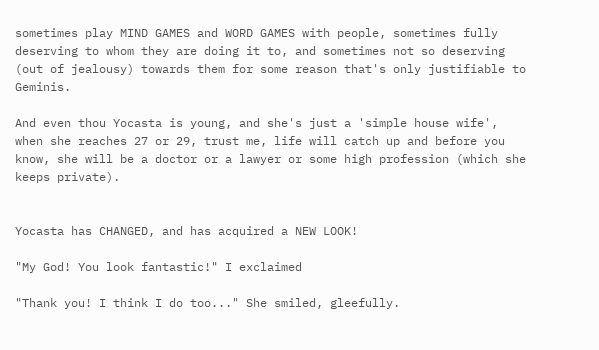sometimes play MIND GAMES and WORD GAMES with people, sometimes fully deserving to whom they are doing it to, and sometimes not so deserving (out of jealousy) towards them for some reason that's only justifiable to Geminis.

And even thou Yocasta is young, and she's just a 'simple house wife', when she reaches 27 or 29, trust me, life will catch up and before you know, she will be a doctor or a lawyer or some high profession (which she keeps private).


Yocasta has CHANGED, and has acquired a NEW LOOK!

"My God! You look fantastic!" I exclaimed

"Thank you! I think I do too..." She smiled, gleefully.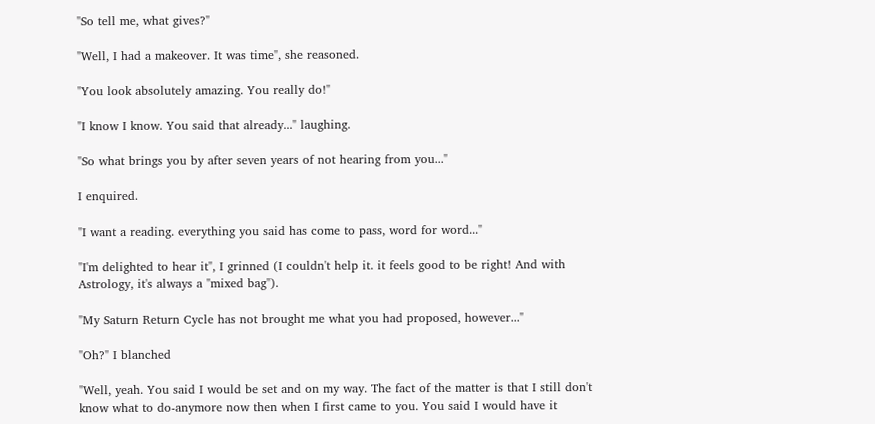"So tell me, what gives?"

"Well, I had a makeover. It was time", she reasoned.

"You look absolutely amazing. You really do!"

"I know I know. You said that already..." laughing.

"So what brings you by after seven years of not hearing from you..."

I enquired.

"I want a reading. everything you said has come to pass, word for word..."

"I'm delighted to hear it", I grinned (I couldn't help it. it feels good to be right! And with Astrology, it's always a "mixed bag").

"My Saturn Return Cycle has not brought me what you had proposed, however..."

"Oh?" I blanched

"Well, yeah. You said I would be set and on my way. The fact of the matter is that I still don't know what to do-anymore now then when I first came to you. You said I would have it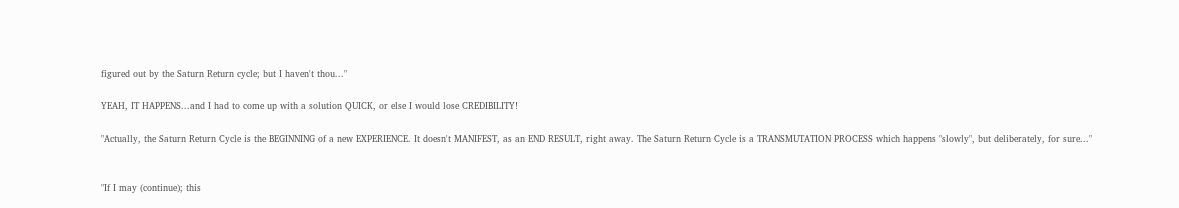figured out by the Saturn Return cycle; but I haven't thou..."

YEAH, IT HAPPENS...and I had to come up with a solution QUICK, or else I would lose CREDIBILITY!

"Actually, the Saturn Return Cycle is the BEGINNING of a new EXPERIENCE. It doesn't MANIFEST, as an END RESULT, right away. The Saturn Return Cycle is a TRANSMUTATION PROCESS which happens "slowly", but deliberately, for sure..."


"If I may (continue); this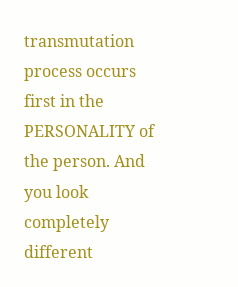transmutation process occurs first in the PERSONALITY of the person. And you look completely different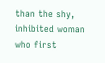than the shy, inhibited woman who first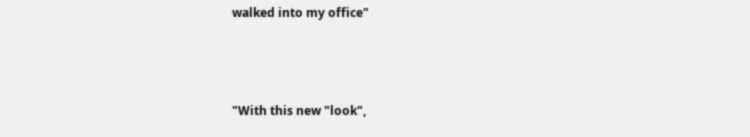walked into my office"



"With this new "look",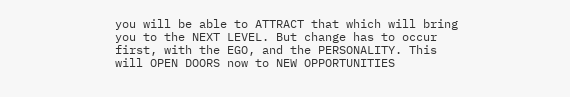you will be able to ATTRACT that which will bring you to the NEXT LEVEL. But change has to occur first, with the EGO, and the PERSONALITY. This will OPEN DOORS now to NEW OPPORTUNITIES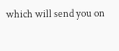which will send you on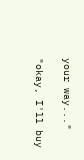your way..."

"okay, I'll buy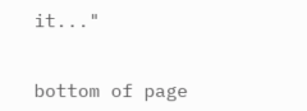it..."


bottom of page